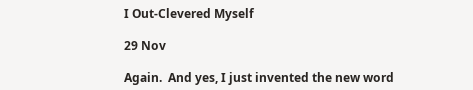I Out-Clevered Myself

29 Nov

Again.  And yes, I just invented the new word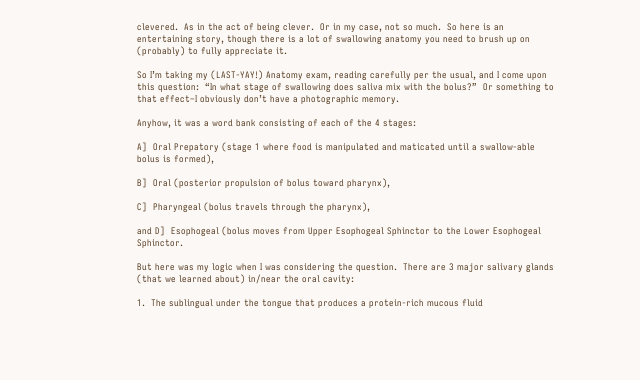clevered.  As in the act of being clever.  Or in my case, not so much.  So here is an entertaining story, though there is a lot of swallowing anatomy you need to brush up on (probably) to fully appreciate it.

So I’m taking my (LAST-YAY!) Anatomy exam, reading carefully per the usual, and I come upon this question:  “In what stage of swallowing does saliva mix with the bolus?”  Or something to that effect–I obviously don’t have a photographic memory.

Anyhow, it was a word bank consisting of each of the 4 stages:

A]  Oral Prepatory (stage 1 where food is manipulated and maticated until a swallow-able bolus is formed),

B]  Oral (posterior propulsion of bolus toward pharynx),

C]  Pharyngeal (bolus travels through the pharynx),

and D]  Esophogeal (bolus moves from Upper Esophogeal Sphinctor to the Lower Esophogeal Sphinctor.

But here was my logic when I was considering the question.  There are 3 major salivary glands (that we learned about) in/near the oral cavity:

1.  The sublingual under the tongue that produces a protein-rich mucous fluid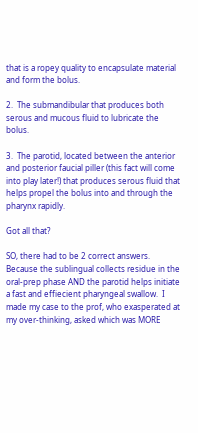that is a ropey quality to encapsulate material and form the bolus.

2.  The submandibular that produces both serous and mucous fluid to lubricate the bolus.

3.  The parotid, located between the anterior and posterior faucial piller (this fact will come into play later!) that produces serous fluid that helps propel the bolus into and through the pharynx rapidly.

Got all that?

SO, there had to be 2 correct answers.  Because the sublingual collects residue in the oral-prep phase AND the parotid helps initiate a fast and effiecient pharyngeal swallow.  I made my case to the prof, who exasperated at my over-thinking, asked which was MORE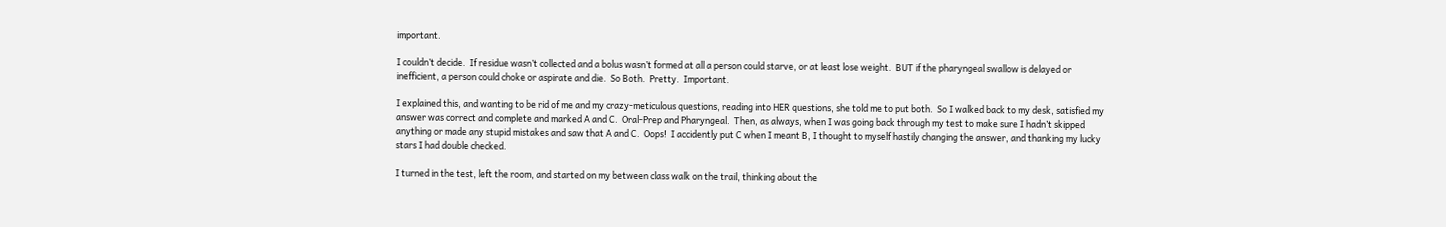important.

I couldn’t decide.  If residue wasn’t collected and a bolus wasn’t formed at all a person could starve, or at least lose weight.  BUT if the pharyngeal swallow is delayed or inefficient, a person could choke or aspirate and die.  So Both.  Pretty.  Important.

I explained this, and wanting to be rid of me and my crazy-meticulous questions, reading into HER questions, she told me to put both.  So I walked back to my desk, satisfied my answer was correct and complete and marked A and C.  Oral-Prep and Pharyngeal.  Then, as always, when I was going back through my test to make sure I hadn’t skipped anything or made any stupid mistakes and saw that A and C.  Oops!  I accidently put C when I meant B, I thought to myself hastily changing the answer, and thanking my lucky stars I had double checked.

I turned in the test, left the room, and started on my between class walk on the trail, thinking about the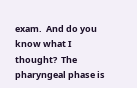exam.  And do you know what I thought?  The pharyngeal phase is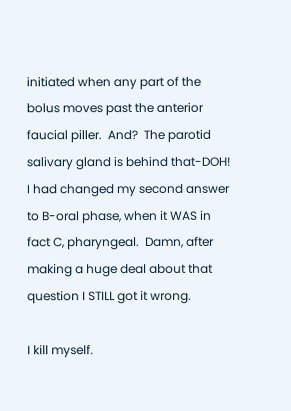initiated when any part of the bolus moves past the anterior faucial piller.  And?  The parotid salivary gland is behind that-DOH!  I had changed my second answer to B-oral phase, when it WAS in fact C, pharyngeal.  Damn, after making a huge deal about that question I STILL got it wrong.

I kill myself.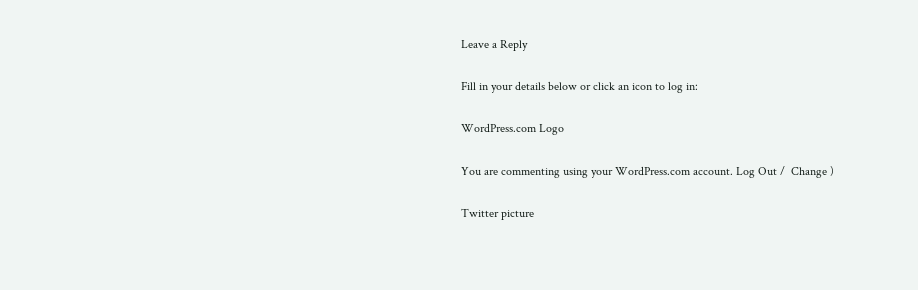Leave a Reply

Fill in your details below or click an icon to log in:

WordPress.com Logo

You are commenting using your WordPress.com account. Log Out /  Change )

Twitter picture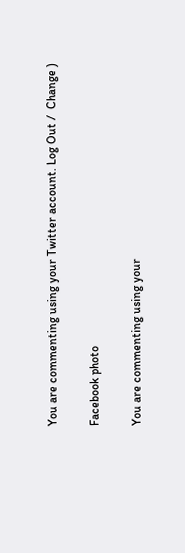You are commenting using your Twitter account. Log Out /  Change )

Facebook photo

You are commenting using your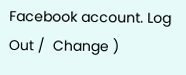Facebook account. Log Out /  Change )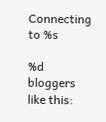Connecting to %s

%d bloggers like this: